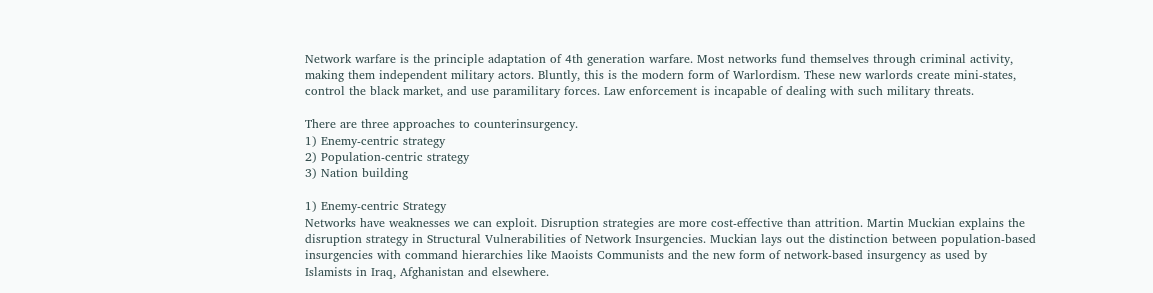Network warfare is the principle adaptation of 4th generation warfare. Most networks fund themselves through criminal activity, making them independent military actors. Bluntly, this is the modern form of Warlordism. These new warlords create mini-states, control the black market, and use paramilitary forces. Law enforcement is incapable of dealing with such military threats.

There are three approaches to counterinsurgency.
1) Enemy-centric strategy
2) Population-centric strategy
3) Nation building

1) Enemy-centric Strategy
Networks have weaknesses we can exploit. Disruption strategies are more cost-effective than attrition. Martin Muckian explains the disruption strategy in Structural Vulnerabilities of Network Insurgencies. Muckian lays out the distinction between population-based insurgencies with command hierarchies like Maoists Communists and the new form of network-based insurgency as used by Islamists in Iraq, Afghanistan and elsewhere.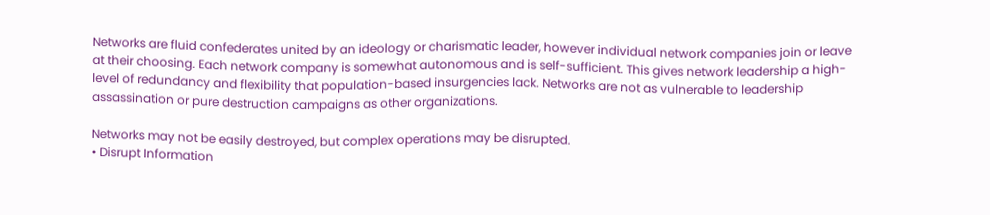Networks are fluid confederates united by an ideology or charismatic leader, however individual network companies join or leave at their choosing. Each network company is somewhat autonomous and is self-sufficient. This gives network leadership a high-level of redundancy and flexibility that population-based insurgencies lack. Networks are not as vulnerable to leadership assassination or pure destruction campaigns as other organizations.

Networks may not be easily destroyed, but complex operations may be disrupted.
• Disrupt Information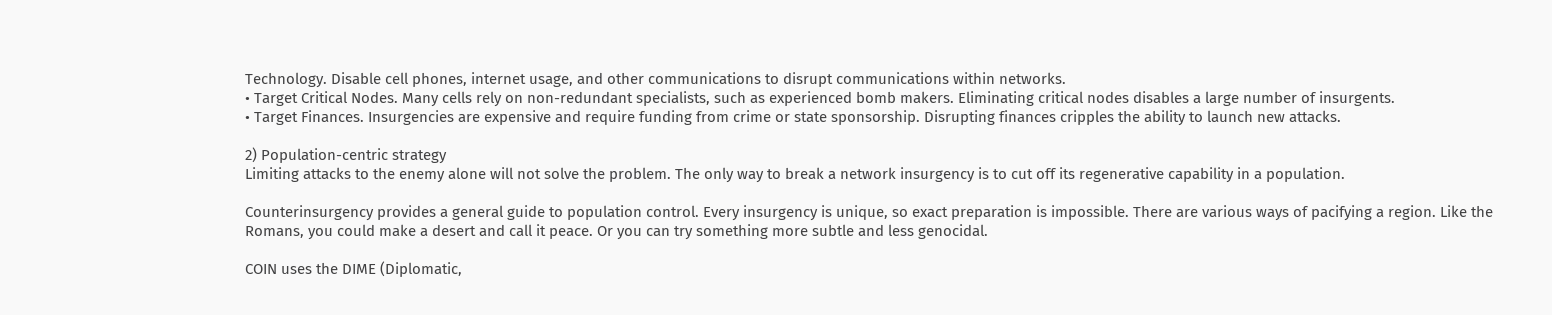Technology. Disable cell phones, internet usage, and other communications to disrupt communications within networks.
• Target Critical Nodes. Many cells rely on non-redundant specialists, such as experienced bomb makers. Eliminating critical nodes disables a large number of insurgents.
• Target Finances. Insurgencies are expensive and require funding from crime or state sponsorship. Disrupting finances cripples the ability to launch new attacks.

2) Population-centric strategy
Limiting attacks to the enemy alone will not solve the problem. The only way to break a network insurgency is to cut off its regenerative capability in a population.

Counterinsurgency provides a general guide to population control. Every insurgency is unique, so exact preparation is impossible. There are various ways of pacifying a region. Like the Romans, you could make a desert and call it peace. Or you can try something more subtle and less genocidal.

COIN uses the DIME (Diplomatic,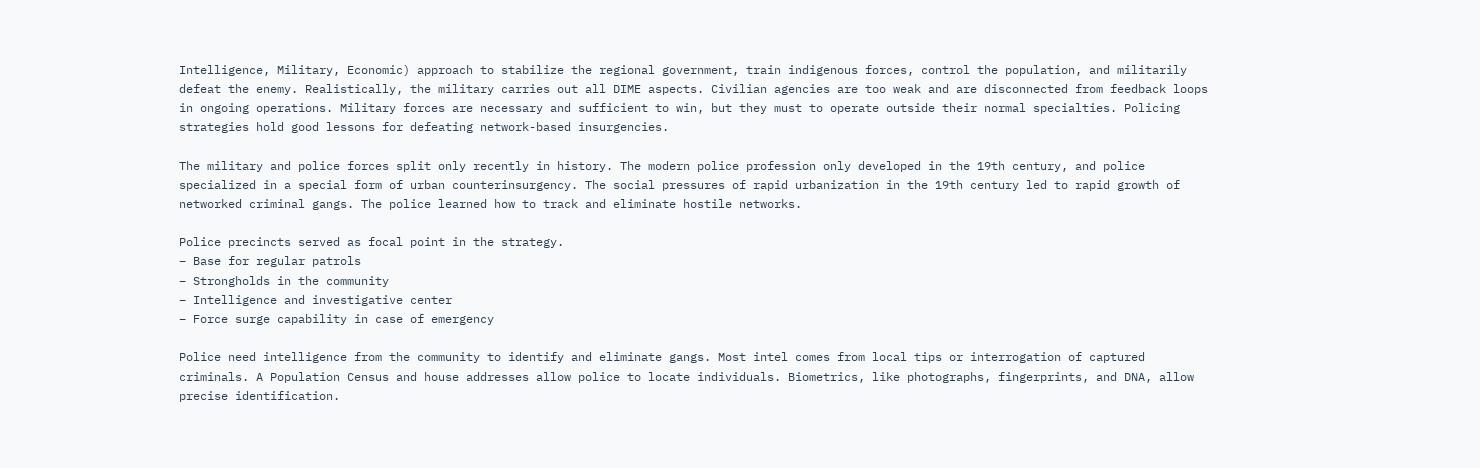Intelligence, Military, Economic) approach to stabilize the regional government, train indigenous forces, control the population, and militarily defeat the enemy. Realistically, the military carries out all DIME aspects. Civilian agencies are too weak and are disconnected from feedback loops in ongoing operations. Military forces are necessary and sufficient to win, but they must to operate outside their normal specialties. Policing strategies hold good lessons for defeating network-based insurgencies.

The military and police forces split only recently in history. The modern police profession only developed in the 19th century, and police specialized in a special form of urban counterinsurgency. The social pressures of rapid urbanization in the 19th century led to rapid growth of networked criminal gangs. The police learned how to track and eliminate hostile networks.

Police precincts served as focal point in the strategy.
– Base for regular patrols
– Strongholds in the community
– Intelligence and investigative center
– Force surge capability in case of emergency

Police need intelligence from the community to identify and eliminate gangs. Most intel comes from local tips or interrogation of captured criminals. A Population Census and house addresses allow police to locate individuals. Biometrics, like photographs, fingerprints, and DNA, allow precise identification.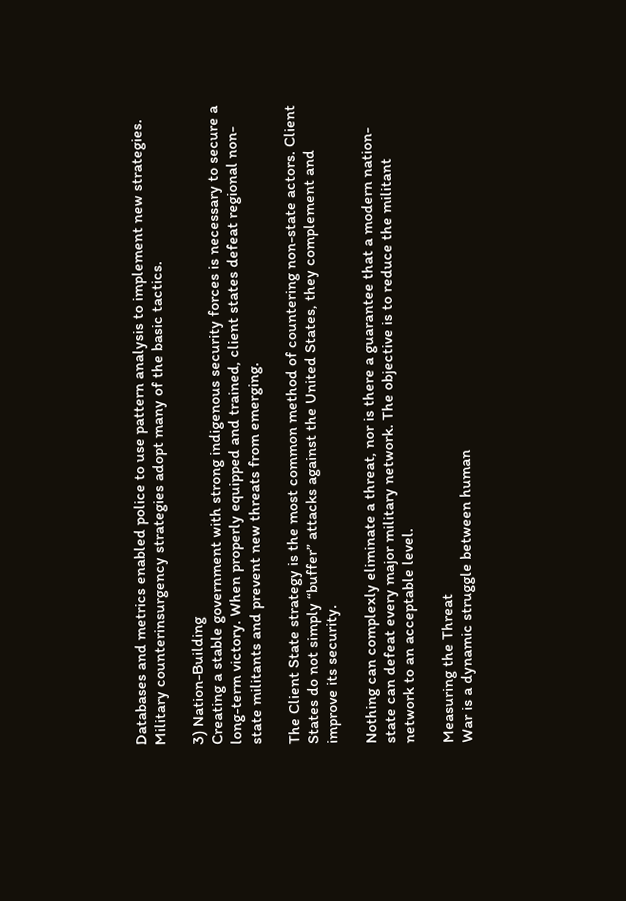Databases and metrics enabled police to use pattern analysis to implement new strategies. Military counterinsurgency strategies adopt many of the basic tactics.

3) Nation-Building
Creating a stable government with strong indigenous security forces is necessary to secure a long-term victory. When properly equipped and trained, client states defeat regional non-state militants and prevent new threats from emerging.

The Client State strategy is the most common method of countering non-state actors. Client States do not simply “buffer” attacks against the United States, they complement and improve its security.

Nothing can complexly eliminate a threat, nor is there a guarantee that a modern nation-state can defeat every major military network. The objective is to reduce the militant network to an acceptable level.

Measuring the Threat
War is a dynamic struggle between human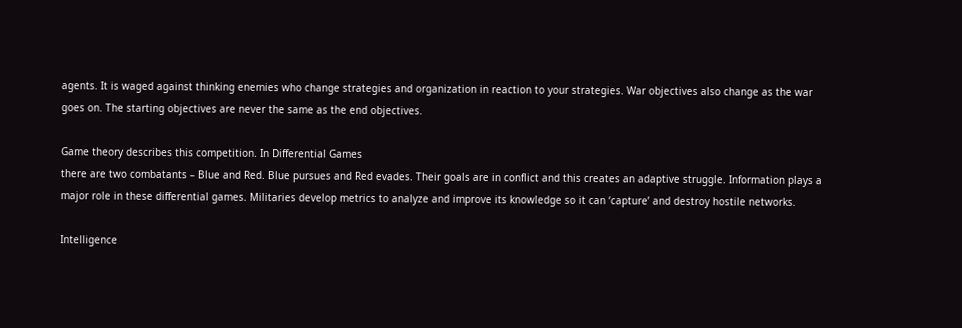agents. It is waged against thinking enemies who change strategies and organization in reaction to your strategies. War objectives also change as the war goes on. The starting objectives are never the same as the end objectives.

Game theory describes this competition. In Differential Games
there are two combatants – Blue and Red. Blue pursues and Red evades. Their goals are in conflict and this creates an adaptive struggle. Information plays a major role in these differential games. Militaries develop metrics to analyze and improve its knowledge so it can ‘capture’ and destroy hostile networks.

Intelligence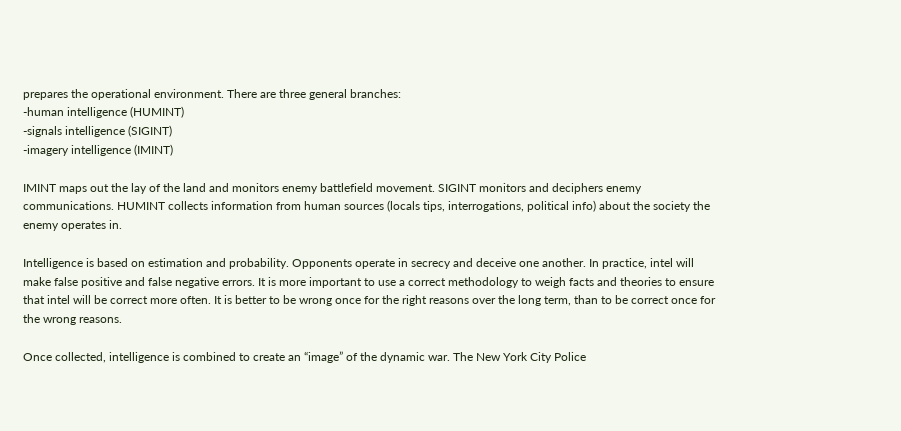prepares the operational environment. There are three general branches:
-human intelligence (HUMINT)
-signals intelligence (SIGINT)
-imagery intelligence (IMINT)

IMINT maps out the lay of the land and monitors enemy battlefield movement. SIGINT monitors and deciphers enemy communications. HUMINT collects information from human sources (locals tips, interrogations, political info) about the society the enemy operates in.

Intelligence is based on estimation and probability. Opponents operate in secrecy and deceive one another. In practice, intel will make false positive and false negative errors. It is more important to use a correct methodology to weigh facts and theories to ensure that intel will be correct more often. It is better to be wrong once for the right reasons over the long term, than to be correct once for the wrong reasons.

Once collected, intelligence is combined to create an “image” of the dynamic war. The New York City Police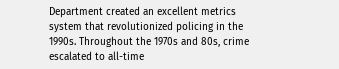Department created an excellent metrics system that revolutionized policing in the 1990s. Throughout the 1970s and 80s, crime escalated to all-time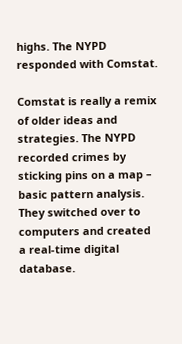highs. The NYPD responded with Comstat.

Comstat is really a remix of older ideas and strategies. The NYPD recorded crimes by sticking pins on a map – basic pattern analysis. They switched over to computers and created a real-time digital database.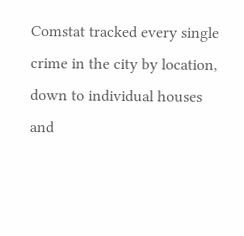Comstat tracked every single crime in the city by location, down to individual houses and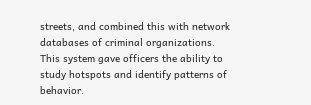streets, and combined this with network databases of criminal organizations. This system gave officers the ability to study hotspots and identify patterns of behavior.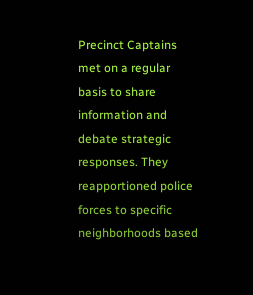Precinct Captains met on a regular basis to share information and debate strategic responses. They reapportioned police forces to specific neighborhoods based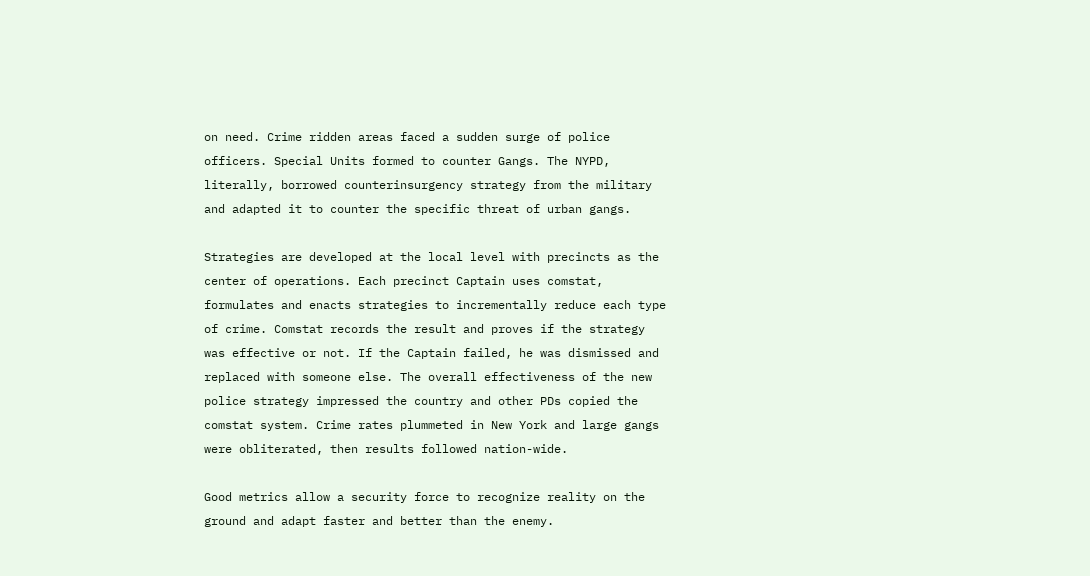on need. Crime ridden areas faced a sudden surge of police officers. Special Units formed to counter Gangs. The NYPD, literally, borrowed counterinsurgency strategy from the military and adapted it to counter the specific threat of urban gangs.

Strategies are developed at the local level with precincts as the center of operations. Each precinct Captain uses comstat, formulates and enacts strategies to incrementally reduce each type of crime. Comstat records the result and proves if the strategy was effective or not. If the Captain failed, he was dismissed and replaced with someone else. The overall effectiveness of the new police strategy impressed the country and other PDs copied the comstat system. Crime rates plummeted in New York and large gangs were obliterated, then results followed nation-wide.

Good metrics allow a security force to recognize reality on the ground and adapt faster and better than the enemy.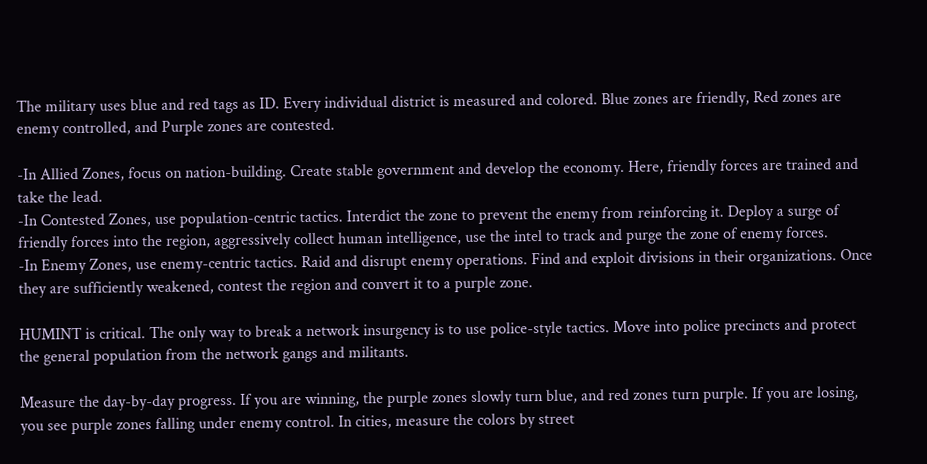The military uses blue and red tags as ID. Every individual district is measured and colored. Blue zones are friendly, Red zones are enemy controlled, and Purple zones are contested.

-In Allied Zones, focus on nation-building. Create stable government and develop the economy. Here, friendly forces are trained and take the lead.
-In Contested Zones, use population-centric tactics. Interdict the zone to prevent the enemy from reinforcing it. Deploy a surge of friendly forces into the region, aggressively collect human intelligence, use the intel to track and purge the zone of enemy forces.
-In Enemy Zones, use enemy-centric tactics. Raid and disrupt enemy operations. Find and exploit divisions in their organizations. Once they are sufficiently weakened, contest the region and convert it to a purple zone.

HUMINT is critical. The only way to break a network insurgency is to use police-style tactics. Move into police precincts and protect the general population from the network gangs and militants.

Measure the day-by-day progress. If you are winning, the purple zones slowly turn blue, and red zones turn purple. If you are losing, you see purple zones falling under enemy control. In cities, measure the colors by street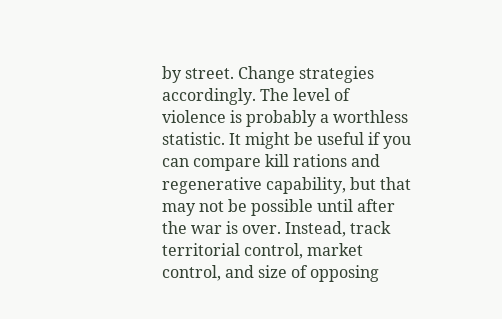by street. Change strategies accordingly. The level of violence is probably a worthless statistic. It might be useful if you can compare kill rations and regenerative capability, but that may not be possible until after the war is over. Instead, track territorial control, market control, and size of opposing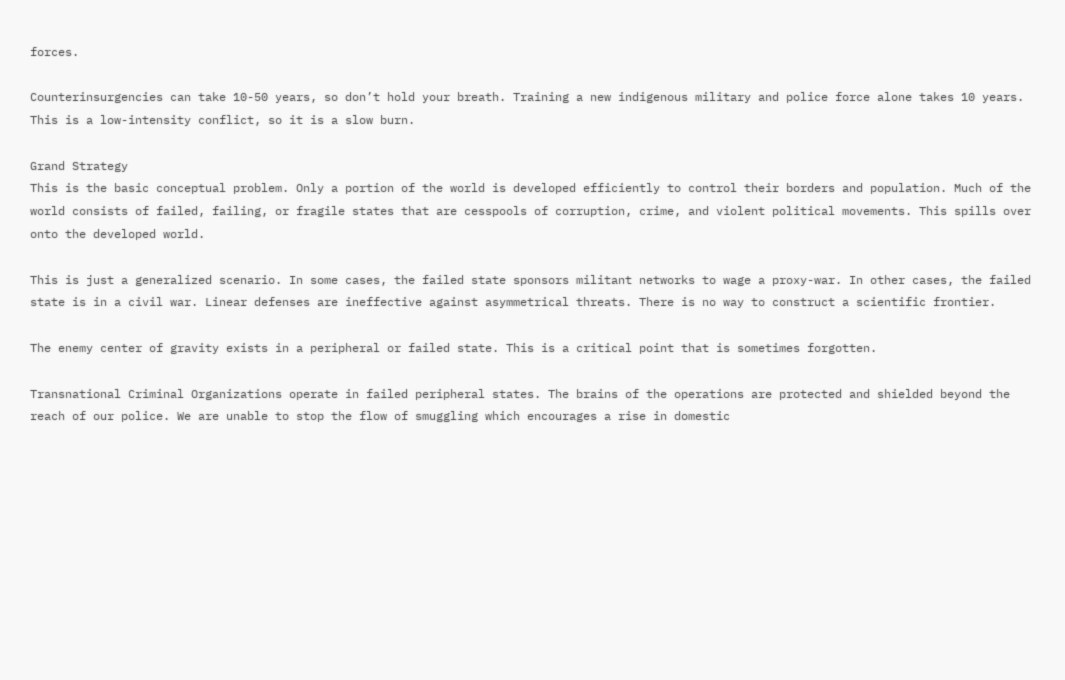forces.

Counterinsurgencies can take 10-50 years, so don’t hold your breath. Training a new indigenous military and police force alone takes 10 years. This is a low-intensity conflict, so it is a slow burn.

Grand Strategy
This is the basic conceptual problem. Only a portion of the world is developed efficiently to control their borders and population. Much of the world consists of failed, failing, or fragile states that are cesspools of corruption, crime, and violent political movements. This spills over onto the developed world.

This is just a generalized scenario. In some cases, the failed state sponsors militant networks to wage a proxy-war. In other cases, the failed state is in a civil war. Linear defenses are ineffective against asymmetrical threats. There is no way to construct a scientific frontier.

The enemy center of gravity exists in a peripheral or failed state. This is a critical point that is sometimes forgotten.

Transnational Criminal Organizations operate in failed peripheral states. The brains of the operations are protected and shielded beyond the reach of our police. We are unable to stop the flow of smuggling which encourages a rise in domestic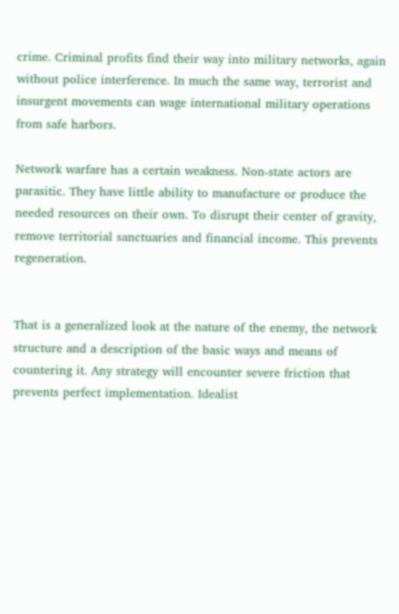crime. Criminal profits find their way into military networks, again without police interference. In much the same way, terrorist and insurgent movements can wage international military operations from safe harbors.

Network warfare has a certain weakness. Non-state actors are parasitic. They have little ability to manufacture or produce the needed resources on their own. To disrupt their center of gravity, remove territorial sanctuaries and financial income. This prevents regeneration.


That is a generalized look at the nature of the enemy, the network structure and a description of the basic ways and means of countering it. Any strategy will encounter severe friction that prevents perfect implementation. Idealist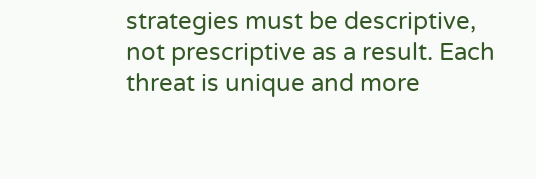strategies must be descriptive, not prescriptive as a result. Each threat is unique and more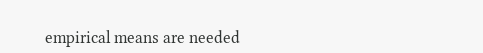empirical means are needed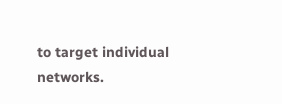to target individual networks.